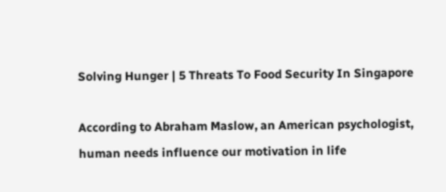Solving Hunger | 5 Threats To Food Security In Singapore

According to Abraham Maslow, an American psychologist, human needs influence our motivation in life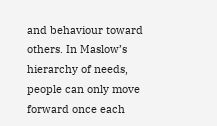and behaviour toward others. In Maslow’s hierarchy of needs, people can only move forward once each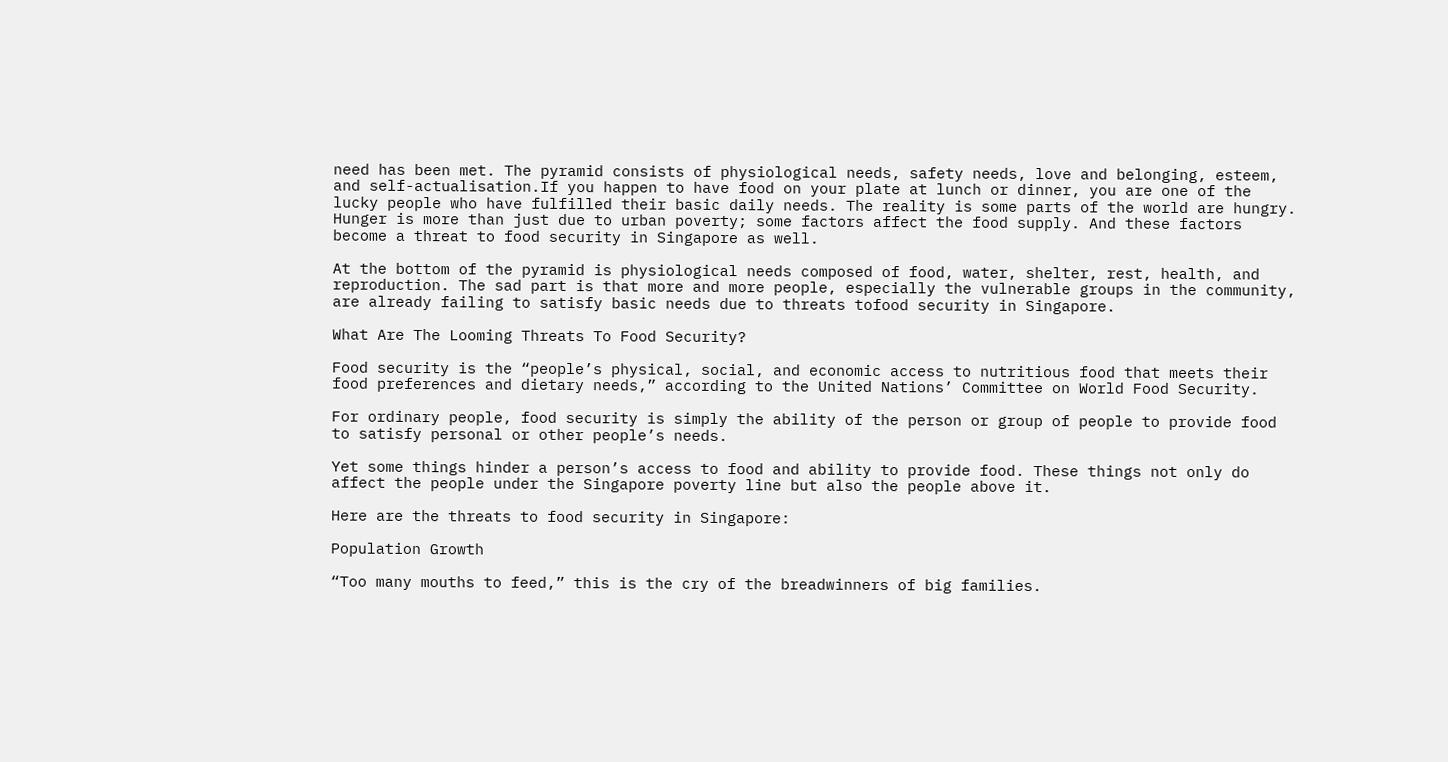need has been met. The pyramid consists of physiological needs, safety needs, love and belonging, esteem, and self-actualisation.If you happen to have food on your plate at lunch or dinner, you are one of the lucky people who have fulfilled their basic daily needs. The reality is some parts of the world are hungry. Hunger is more than just due to urban poverty; some factors affect the food supply. And these factors become a threat to food security in Singapore as well.

At the bottom of the pyramid is physiological needs composed of food, water, shelter, rest, health, and reproduction. The sad part is that more and more people, especially the vulnerable groups in the community, are already failing to satisfy basic needs due to threats tofood security in Singapore.

What Are The Looming Threats To Food Security?

Food security is the “people’s physical, social, and economic access to nutritious food that meets their food preferences and dietary needs,” according to the United Nations’ Committee on World Food Security.

For ordinary people, food security is simply the ability of the person or group of people to provide food to satisfy personal or other people’s needs.

Yet some things hinder a person’s access to food and ability to provide food. These things not only do affect the people under the Singapore poverty line but also the people above it.

Here are the threats to food security in Singapore:

Population Growth

“Too many mouths to feed,” this is the cry of the breadwinners of big families.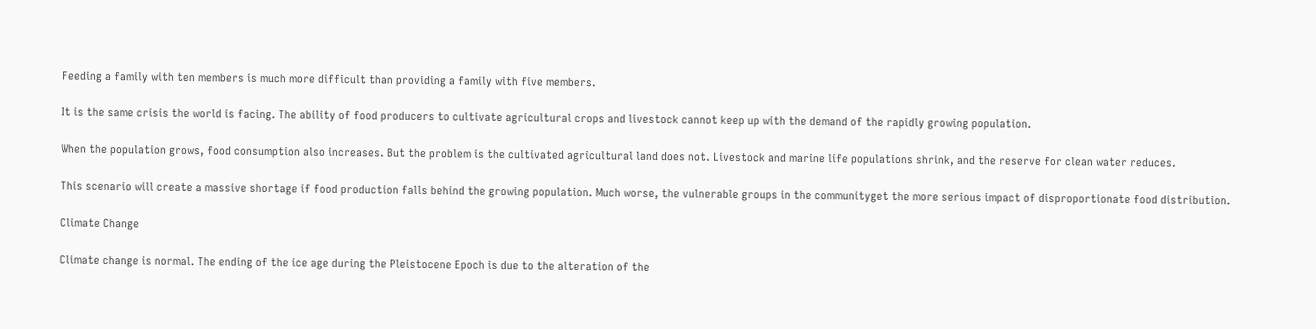Feeding a family with ten members is much more difficult than providing a family with five members.

It is the same crisis the world is facing. The ability of food producers to cultivate agricultural crops and livestock cannot keep up with the demand of the rapidly growing population.

When the population grows, food consumption also increases. But the problem is the cultivated agricultural land does not. Livestock and marine life populations shrink, and the reserve for clean water reduces.

This scenario will create a massive shortage if food production falls behind the growing population. Much worse, the vulnerable groups in the communityget the more serious impact of disproportionate food distribution.

Climate Change

Climate change is normal. The ending of the ice age during the Pleistocene Epoch is due to the alteration of the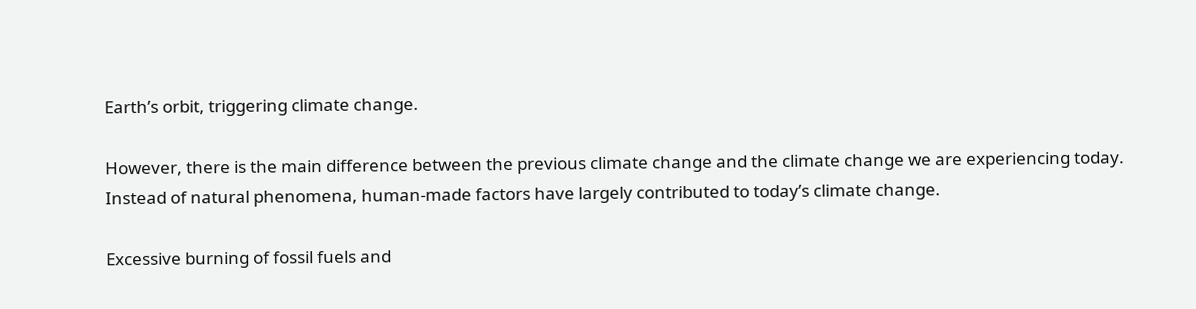Earth’s orbit, triggering climate change.

However, there is the main difference between the previous climate change and the climate change we are experiencing today. Instead of natural phenomena, human-made factors have largely contributed to today’s climate change.

Excessive burning of fossil fuels and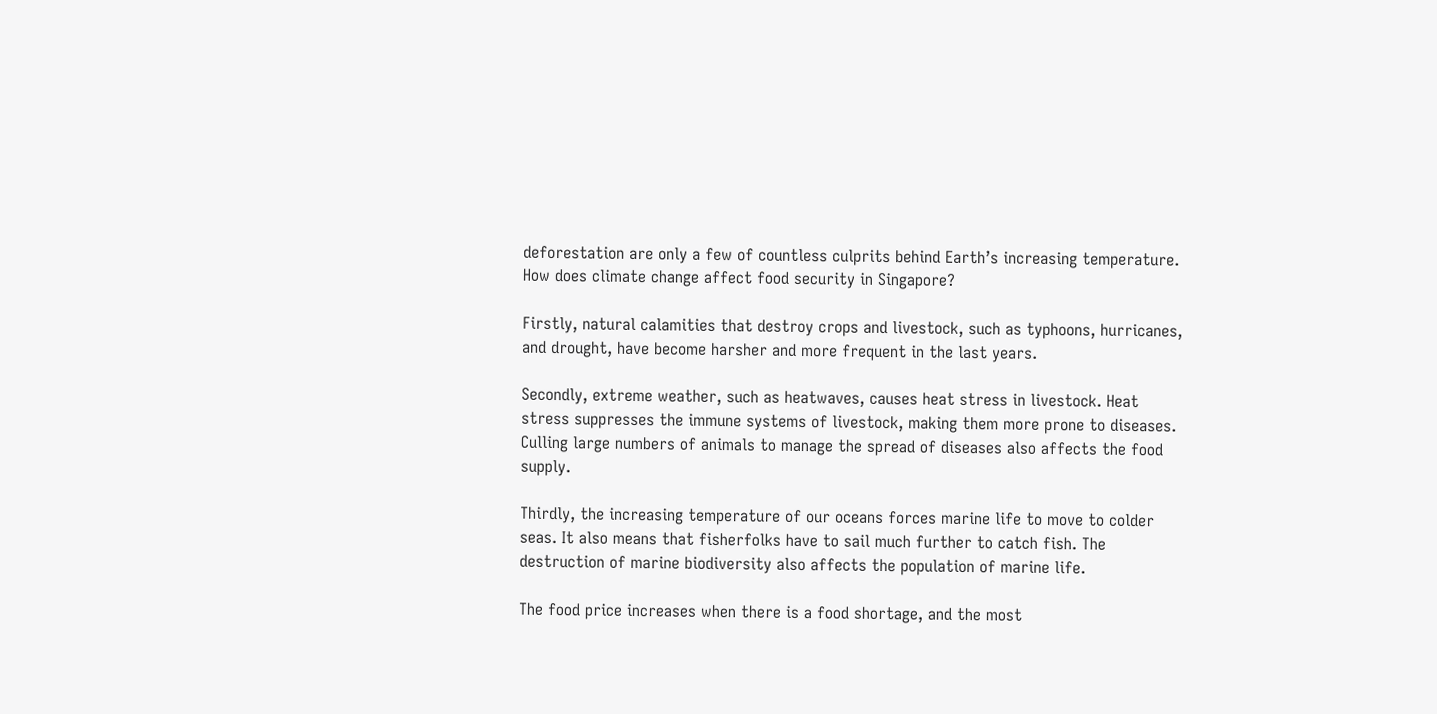deforestation are only a few of countless culprits behind Earth’s increasing temperature. How does climate change affect food security in Singapore?

Firstly, natural calamities that destroy crops and livestock, such as typhoons, hurricanes, and drought, have become harsher and more frequent in the last years.

Secondly, extreme weather, such as heatwaves, causes heat stress in livestock. Heat stress suppresses the immune systems of livestock, making them more prone to diseases. Culling large numbers of animals to manage the spread of diseases also affects the food supply.

Thirdly, the increasing temperature of our oceans forces marine life to move to colder seas. It also means that fisherfolks have to sail much further to catch fish. The destruction of marine biodiversity also affects the population of marine life.

The food price increases when there is a food shortage, and the most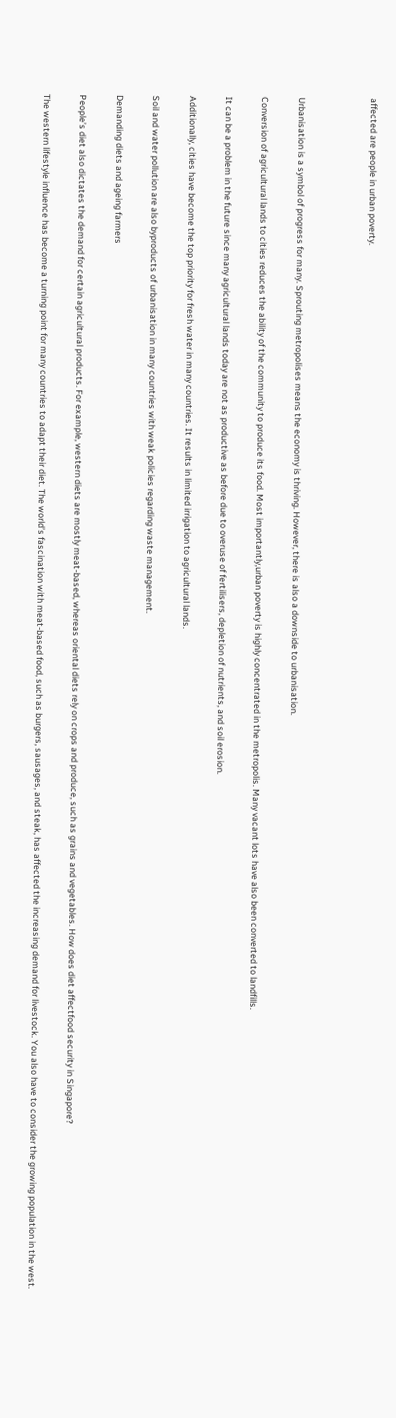affected are people in urban poverty.



Urbanisation is a symbol of progress for many. Sprouting metropolises means the economy is thriving. However, there is also a downside to urbanisation.

Conversion of agricultural lands to cities reduces the ability of the community to produce its food. Most importantly,urban poverty is highly concentrated in the metropolis. Many vacant lots have also been converted to landfills.

It can be a problem in the future since many agricultural lands today are not as productive as before due to overuse of fertilisers, depletion of nutrients, and soil erosion.

Additionally, cities have become the top priority for fresh water in many countries. It results in limited irrigation to agricultural lands.

Soil and water pollution are also byproducts of urbanisation in many countries with weak policies regarding waste management.

Demanding diets and ageing farmers

People’s diet also dictates the demand for certain agricultural products. For example, western diets are mostly meat-based, whereas oriental diets rely on crops and produce, such as grains and vegetables. How does diet affectfood security in Singapore?

The western lifestyle influence has become a turning point for many countries to adapt their diet. The world’s fascination with meat-based food, such as burgers, sausages, and steak, has affected the increasing demand for livestock. You also have to consider the growing population in the west.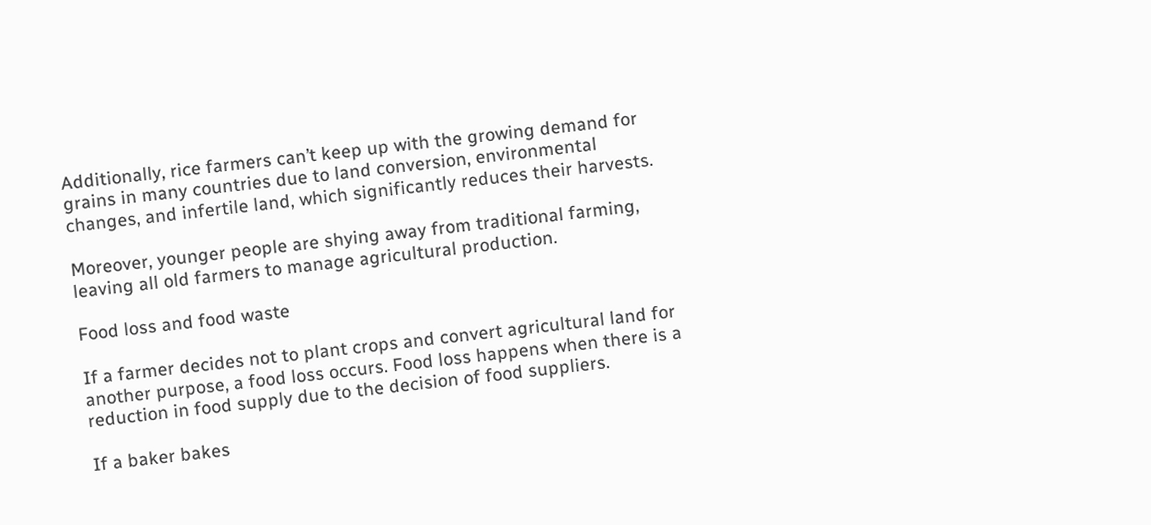Additionally, rice farmers can’t keep up with the growing demand for grains in many countries due to land conversion, environmental changes, and infertile land, which significantly reduces their harvests.

Moreover, younger people are shying away from traditional farming, leaving all old farmers to manage agricultural production.

Food loss and food waste

If a farmer decides not to plant crops and convert agricultural land for another purpose, a food loss occurs. Food loss happens when there is a reduction in food supply due to the decision of food suppliers.

If a baker bakes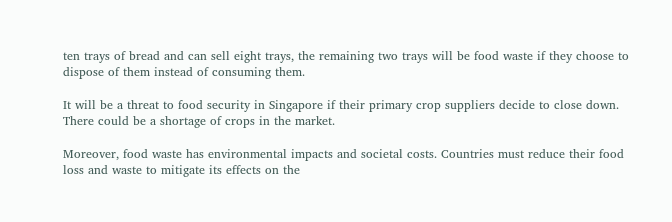ten trays of bread and can sell eight trays, the remaining two trays will be food waste if they choose to dispose of them instead of consuming them.

It will be a threat to food security in Singapore if their primary crop suppliers decide to close down. There could be a shortage of crops in the market.

Moreover, food waste has environmental impacts and societal costs. Countries must reduce their food loss and waste to mitigate its effects on the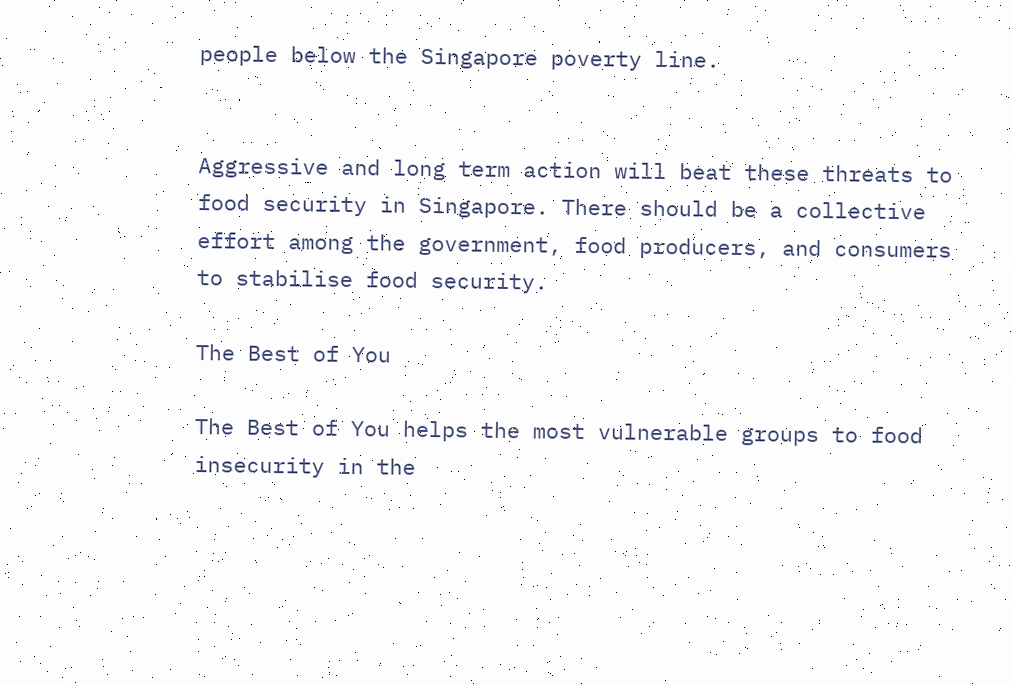people below the Singapore poverty line.


Aggressive and long term action will beat these threats to food security in Singapore. There should be a collective effort among the government, food producers, and consumers to stabilise food security.

The Best of You

The Best of You helps the most vulnerable groups to food insecurity in the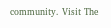community. Visit The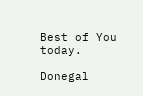Best of You today.

Donegal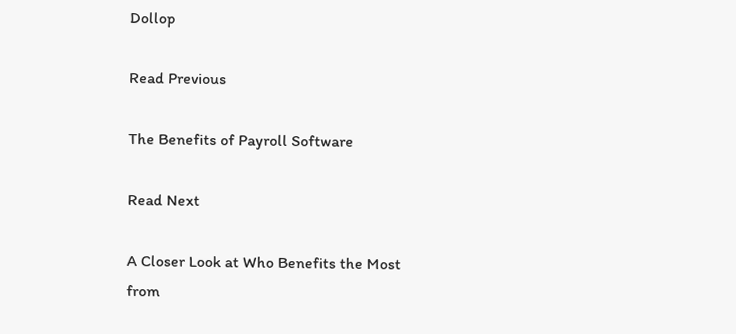Dollop

Read Previous

The Benefits of Payroll Software

Read Next

A Closer Look at Who Benefits the Most from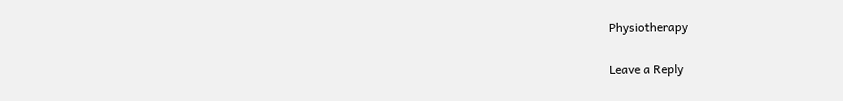Physiotherapy

Leave a Reply